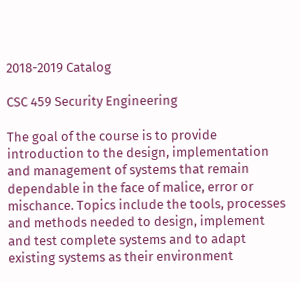2018-2019 Catalog

CSC 459 Security Engineering

The goal of the course is to provide introduction to the design, implementation and management of systems that remain dependable in the face of malice, error or mischance. Topics include the tools, processes and methods needed to design, implement and test complete systems and to adapt existing systems as their environment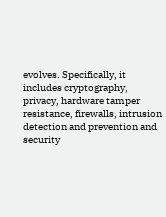evolves. Specifically, it includes cryptography, privacy, hardware tamper resistance, firewalls, intrusion detection and prevention and security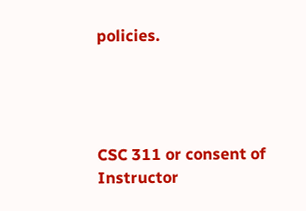policies.




CSC 311 or consent of Instructor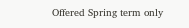Offered Spring term only